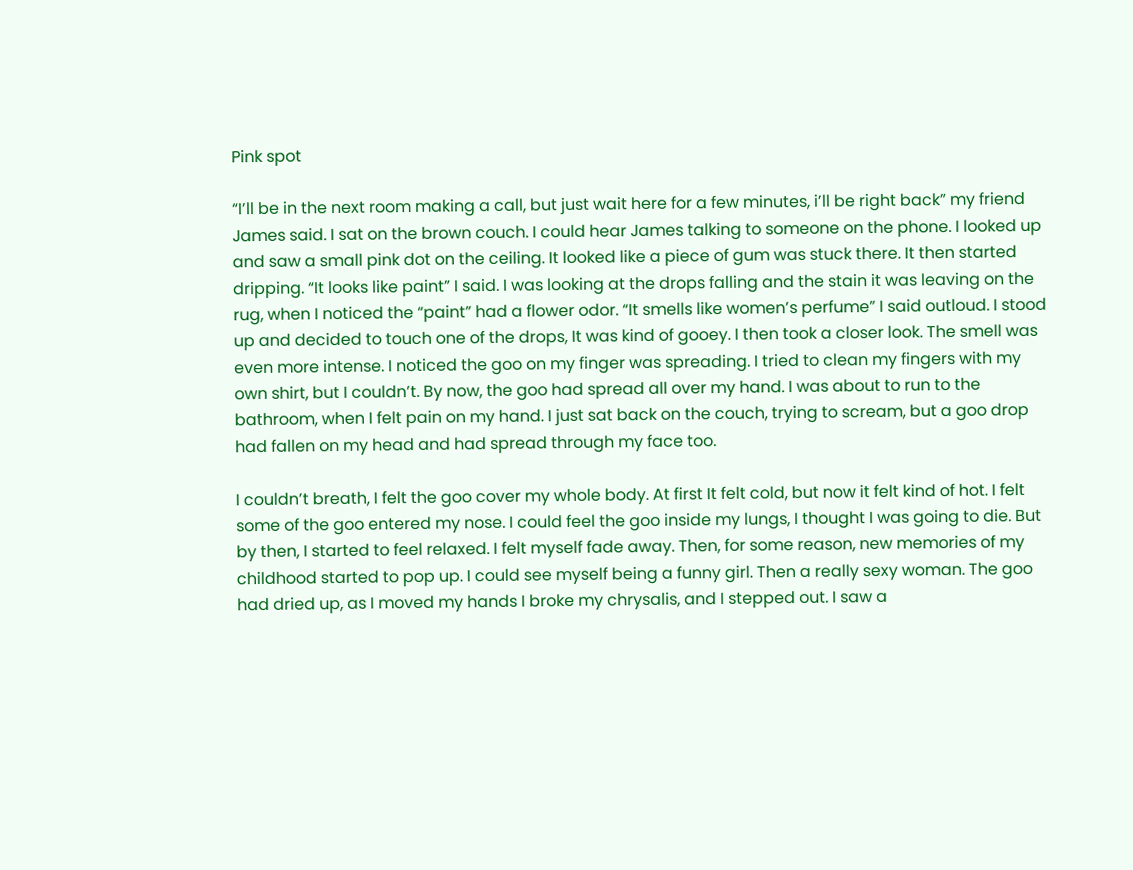Pink spot

“I’ll be in the next room making a call, but just wait here for a few minutes, i’ll be right back” my friend James said. I sat on the brown couch. I could hear James talking to someone on the phone. I looked up and saw a small pink dot on the ceiling. It looked like a piece of gum was stuck there. It then started dripping. “It looks like paint” I said. I was looking at the drops falling and the stain it was leaving on the rug, when I noticed the “paint” had a flower odor. “It smells like women’s perfume” I said outloud. I stood up and decided to touch one of the drops, It was kind of gooey. I then took a closer look. The smell was even more intense. I noticed the goo on my finger was spreading. I tried to clean my fingers with my own shirt, but I couldn’t. By now, the goo had spread all over my hand. I was about to run to the bathroom, when I felt pain on my hand. I just sat back on the couch, trying to scream, but a goo drop had fallen on my head and had spread through my face too.

I couldn’t breath, I felt the goo cover my whole body. At first It felt cold, but now it felt kind of hot. I felt some of the goo entered my nose. I could feel the goo inside my lungs, I thought I was going to die. But by then, I started to feel relaxed. I felt myself fade away. Then, for some reason, new memories of my childhood started to pop up. I could see myself being a funny girl. Then a really sexy woman. The goo had dried up, as I moved my hands I broke my chrysalis, and I stepped out. I saw a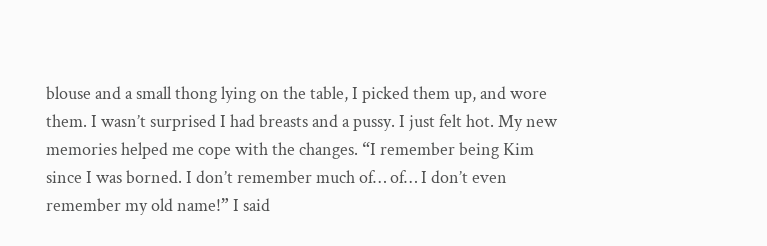blouse and a small thong lying on the table, I picked them up, and wore them. I wasn’t surprised I had breasts and a pussy. I just felt hot. My new memories helped me cope with the changes. “I remember being Kim since I was borned. I don’t remember much of… of… I don’t even remember my old name!” I said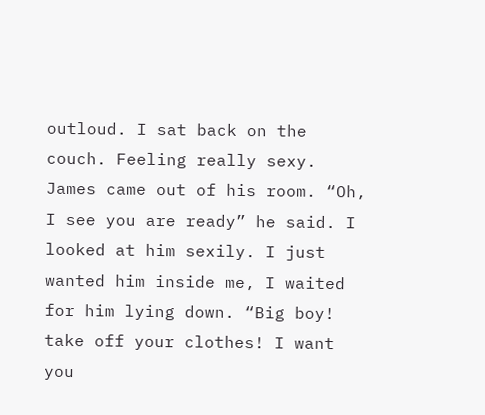outloud. I sat back on the couch. Feeling really sexy. James came out of his room. “Oh, I see you are ready” he said. I looked at him sexily. I just wanted him inside me, I waited for him lying down. “Big boy! take off your clothes! I want you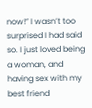now!” I wasn’t too surprised I had said so. I just loved being a woman, and having sex with my best friend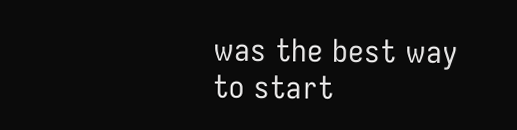was the best way to start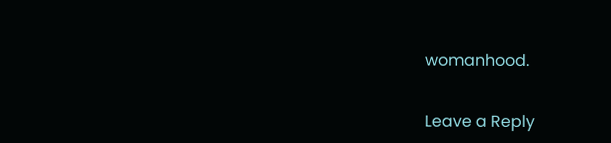womanhood.


Leave a Reply